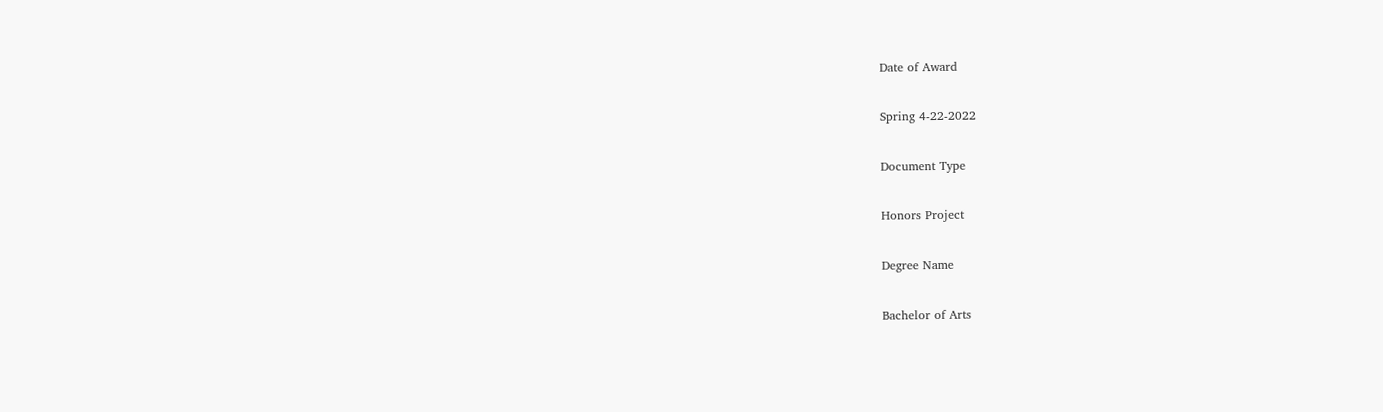Date of Award

Spring 4-22-2022

Document Type

Honors Project

Degree Name

Bachelor of Arts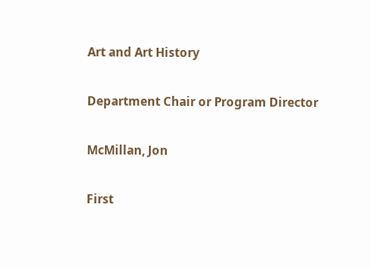Art and Art History

Department Chair or Program Director

McMillan, Jon

First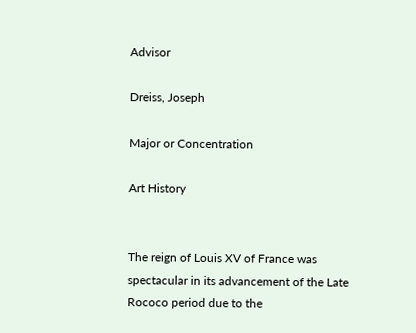Advisor

Dreiss, Joseph

Major or Concentration

Art History


The reign of Louis XV of France was spectacular in its advancement of the Late Rococo period due to the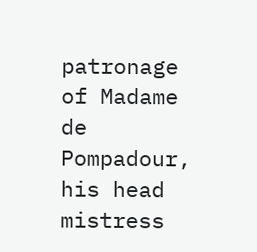patronage of Madame de Pompadour, his head mistress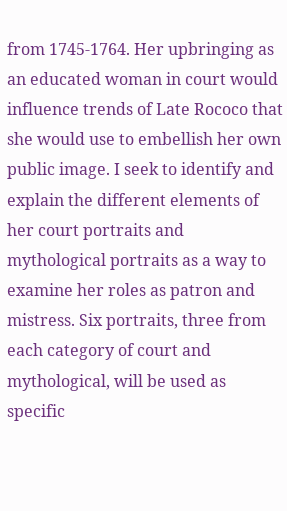from 1745-1764. Her upbringing as an educated woman in court would influence trends of Late Rococo that she would use to embellish her own public image. I seek to identify and explain the different elements of her court portraits and mythological portraits as a way to examine her roles as patron and mistress. Six portraits, three from each category of court and mythological, will be used as specific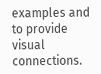examples and to provide visual connections.